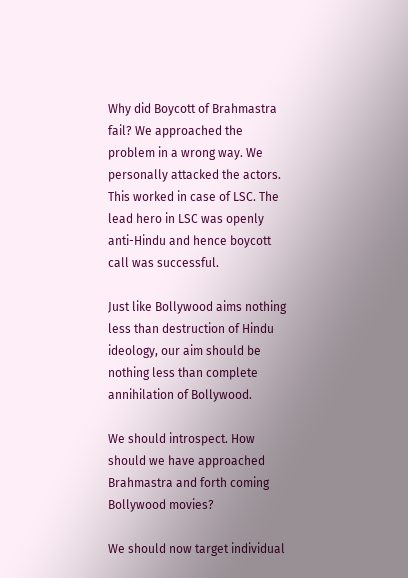Why did Boycott of Brahmastra fail? We approached the problem in a wrong way. We personally attacked the actors. This worked in case of LSC. The lead hero in LSC was openly anti-Hindu and hence boycott call was successful.

Just like Bollywood aims nothing less than destruction of Hindu ideology, our aim should be nothing less than complete annihilation of Bollywood.

We should introspect. How should we have approached Brahmastra and forth coming Bollywood movies?

We should now target individual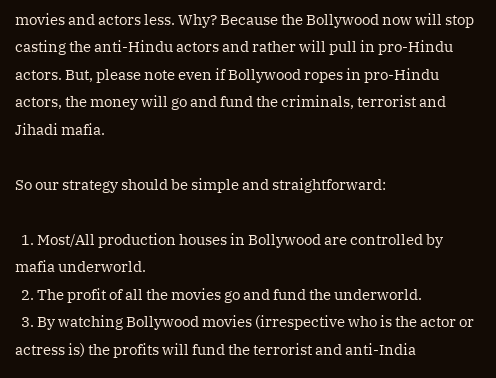movies and actors less. Why? Because the Bollywood now will stop casting the anti-Hindu actors and rather will pull in pro-Hindu actors. But, please note even if Bollywood ropes in pro-Hindu actors, the money will go and fund the criminals, terrorist and Jihadi mafia.

So our strategy should be simple and straightforward:

  1. Most/All production houses in Bollywood are controlled by mafia underworld.
  2. The profit of all the movies go and fund the underworld.
  3. By watching Bollywood movies (irrespective who is the actor or actress is) the profits will fund the terrorist and anti-India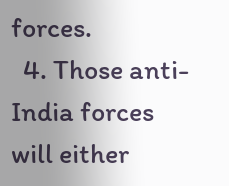forces.
  4. Those anti-India forces will either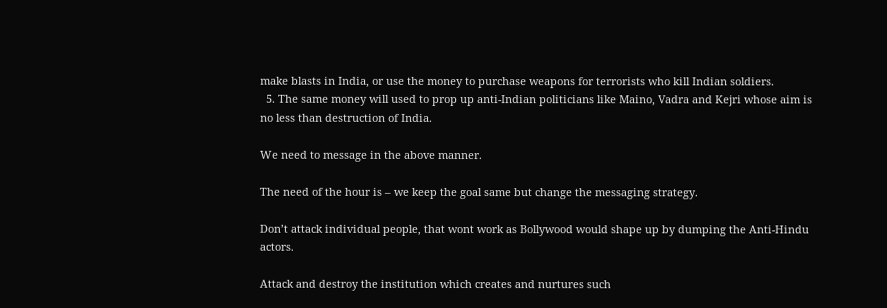make blasts in India, or use the money to purchase weapons for terrorists who kill Indian soldiers.
  5. The same money will used to prop up anti-Indian politicians like Maino, Vadra and Kejri whose aim is no less than destruction of India.

We need to message in the above manner.

The need of the hour is – we keep the goal same but change the messaging strategy.

Don’t attack individual people, that wont work as Bollywood would shape up by dumping the Anti-Hindu actors.

Attack and destroy the institution which creates and nurtures such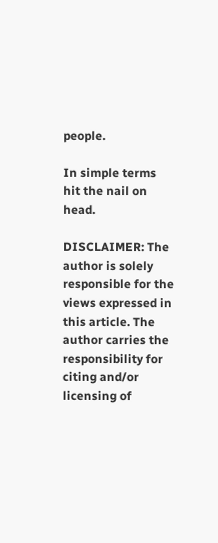people.

In simple terms hit the nail on head.

DISCLAIMER: The author is solely responsible for the views expressed in this article. The author carries the responsibility for citing and/or licensing of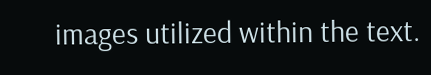images utilized within the text.